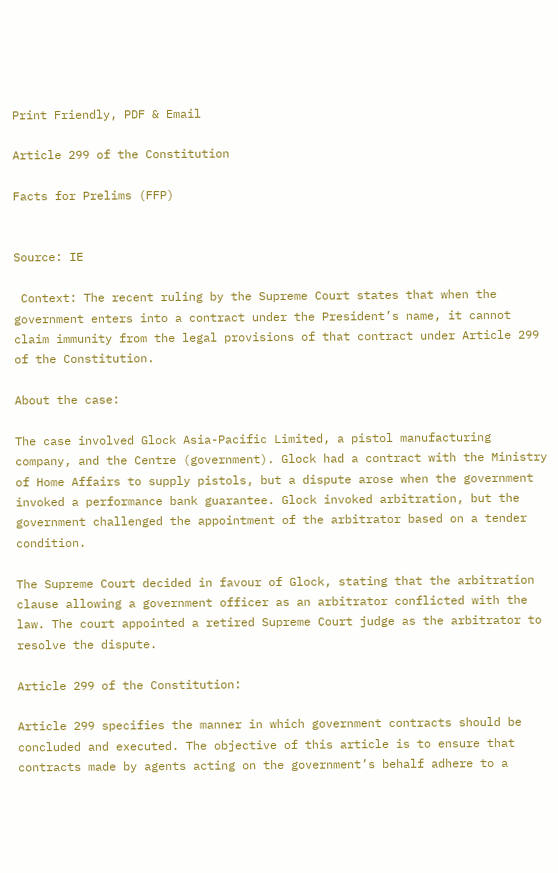Print Friendly, PDF & Email

Article 299 of the Constitution

Facts for Prelims (FFP)


Source: IE

 Context: The recent ruling by the Supreme Court states that when the government enters into a contract under the President’s name, it cannot claim immunity from the legal provisions of that contract under Article 299 of the Constitution.

About the case:

The case involved Glock Asia-Pacific Limited, a pistol manufacturing company, and the Centre (government). Glock had a contract with the Ministry of Home Affairs to supply pistols, but a dispute arose when the government invoked a performance bank guarantee. Glock invoked arbitration, but the government challenged the appointment of the arbitrator based on a tender condition.

The Supreme Court decided in favour of Glock, stating that the arbitration clause allowing a government officer as an arbitrator conflicted with the law. The court appointed a retired Supreme Court judge as the arbitrator to resolve the dispute.

Article 299 of the Constitution:

Article 299 specifies the manner in which government contracts should be concluded and executed. The objective of this article is to ensure that contracts made by agents acting on the government’s behalf adhere to a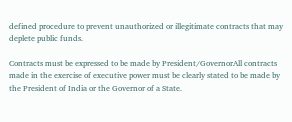defined procedure to prevent unauthorized or illegitimate contracts that may deplete public funds.

Contracts must be expressed to be made by President/GovernorAll contracts made in the exercise of executive power must be clearly stated to be made by the President of India or the Governor of a State.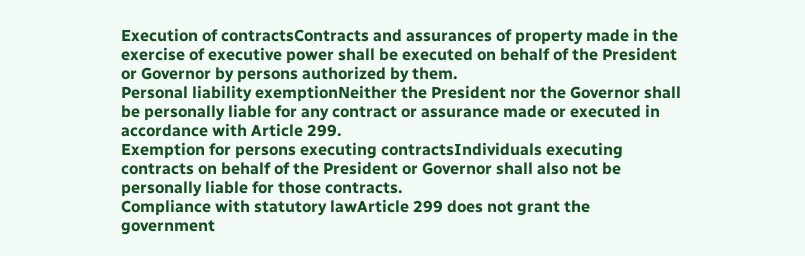Execution of contractsContracts and assurances of property made in the exercise of executive power shall be executed on behalf of the President or Governor by persons authorized by them.
Personal liability exemptionNeither the President nor the Governor shall be personally liable for any contract or assurance made or executed in accordance with Article 299.
Exemption for persons executing contractsIndividuals executing contracts on behalf of the President or Governor shall also not be personally liable for those contracts.
Compliance with statutory lawArticle 299 does not grant the government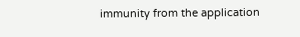immunity from the application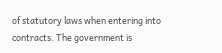of statutory laws when entering into contracts. The government is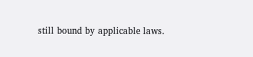still bound by applicable laws.